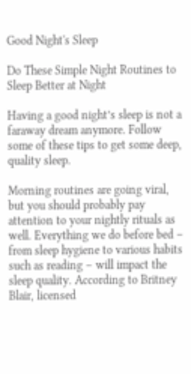Good Night's Sleep

Do These Simple Night Routines to Sleep Better at Night

Having a good night’s sleep is not a faraway dream anymore. Follow some of these tips to get some deep, quality sleep.

Morning routines are going viral, but you should probably pay attention to your nightly rituals as well. Everything we do before bed – from sleep hygiene to various habits such as reading – will impact the sleep quality. According to Britney Blair, licensed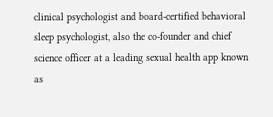clinical psychologist and board-certified behavioral sleep psychologist, also the co-founder and chief science officer at a leading sexual health app known as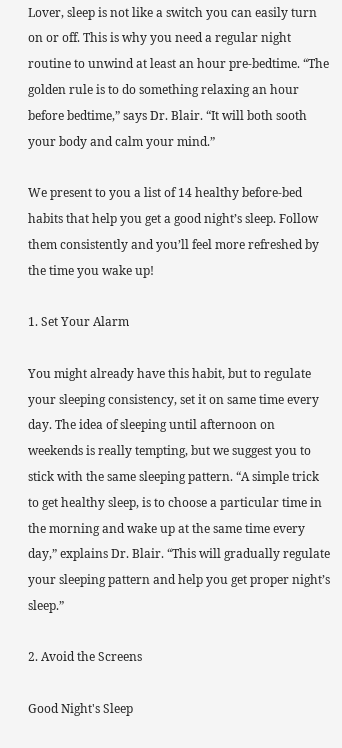Lover, sleep is not like a switch you can easily turn on or off. This is why you need a regular night routine to unwind at least an hour pre-bedtime. “The golden rule is to do something relaxing an hour before bedtime,” says Dr. Blair. “It will both sooth your body and calm your mind.”

We present to you a list of 14 healthy before-bed habits that help you get a good night’s sleep. Follow them consistently and you’ll feel more refreshed by the time you wake up!

1. Set Your Alarm

You might already have this habit, but to regulate your sleeping consistency, set it on same time every day. The idea of sleeping until afternoon on weekends is really tempting, but we suggest you to stick with the same sleeping pattern. “A simple trick to get healthy sleep, is to choose a particular time in the morning and wake up at the same time every day,” explains Dr. Blair. “This will gradually regulate your sleeping pattern and help you get proper night’s sleep.”

2. Avoid the Screens

Good Night's Sleep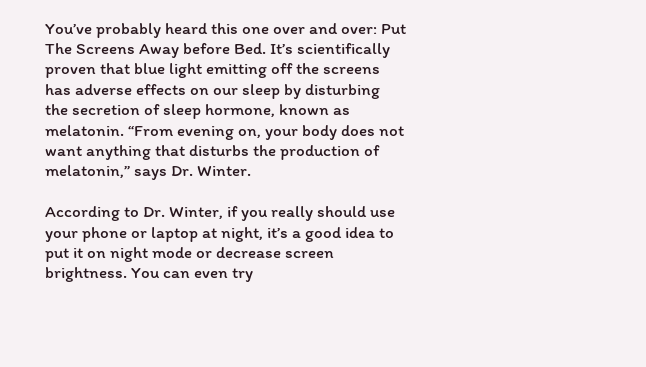You’ve probably heard this one over and over: Put The Screens Away before Bed. It’s scientifically proven that blue light emitting off the screens has adverse effects on our sleep by disturbing the secretion of sleep hormone, known as melatonin. “From evening on, your body does not want anything that disturbs the production of melatonin,” says Dr. Winter.

According to Dr. Winter, if you really should use your phone or laptop at night, it’s a good idea to put it on night mode or decrease screen brightness. You can even try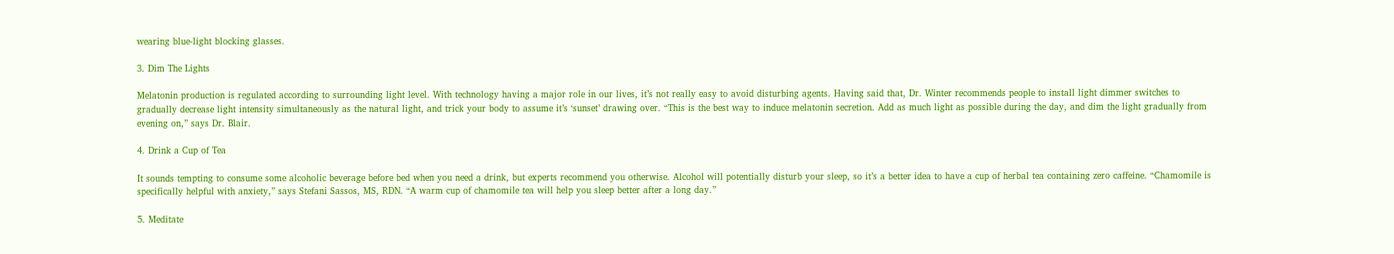wearing blue-light blocking glasses.

3. Dim The Lights

Melatonin production is regulated according to surrounding light level. With technology having a major role in our lives, it’s not really easy to avoid disturbing agents. Having said that, Dr. Winter recommends people to install light dimmer switches to gradually decrease light intensity simultaneously as the natural light, and trick your body to assume it’s ‘sunset’ drawing over. “This is the best way to induce melatonin secretion. Add as much light as possible during the day, and dim the light gradually from evening on,” says Dr. Blair.

4. Drink a Cup of Tea

It sounds tempting to consume some alcoholic beverage before bed when you need a drink, but experts recommend you otherwise. Alcohol will potentially disturb your sleep, so it’s a better idea to have a cup of herbal tea containing zero caffeine. “Chamomile is specifically helpful with anxiety,” says Stefani Sassos, MS, RDN. “A warm cup of chamomile tea will help you sleep better after a long day.”

5. Meditate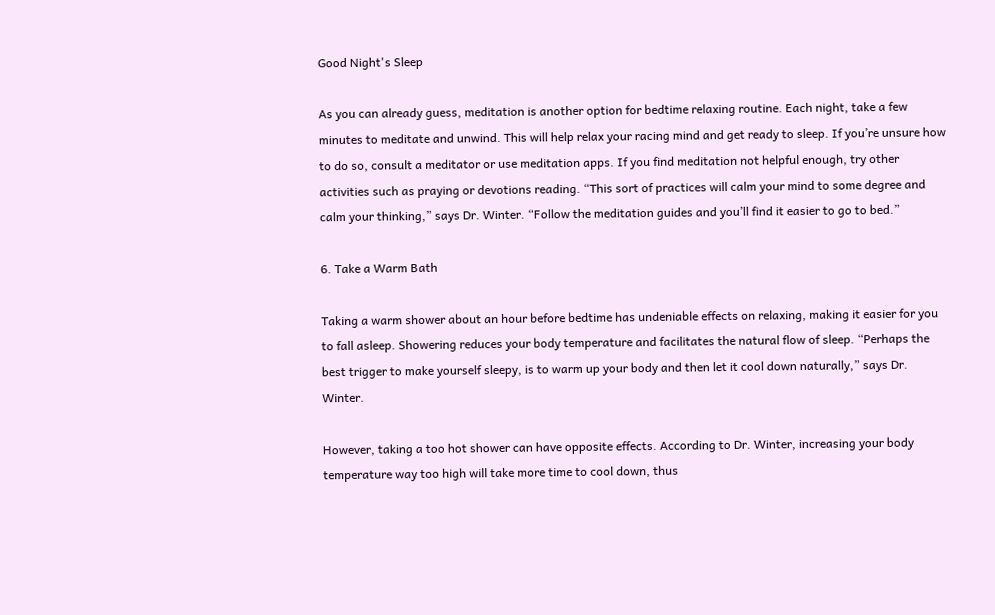Good Night's Sleep

As you can already guess, meditation is another option for bedtime relaxing routine. Each night, take a few minutes to meditate and unwind. This will help relax your racing mind and get ready to sleep. If you’re unsure how to do so, consult a meditator or use meditation apps. If you find meditation not helpful enough, try other activities such as praying or devotions reading. “This sort of practices will calm your mind to some degree and calm your thinking,” says Dr. Winter. “Follow the meditation guides and you’ll find it easier to go to bed.”

6. Take a Warm Bath

Taking a warm shower about an hour before bedtime has undeniable effects on relaxing, making it easier for you to fall asleep. Showering reduces your body temperature and facilitates the natural flow of sleep. “Perhaps the best trigger to make yourself sleepy, is to warm up your body and then let it cool down naturally,” says Dr. Winter.

However, taking a too hot shower can have opposite effects. According to Dr. Winter, increasing your body temperature way too high will take more time to cool down, thus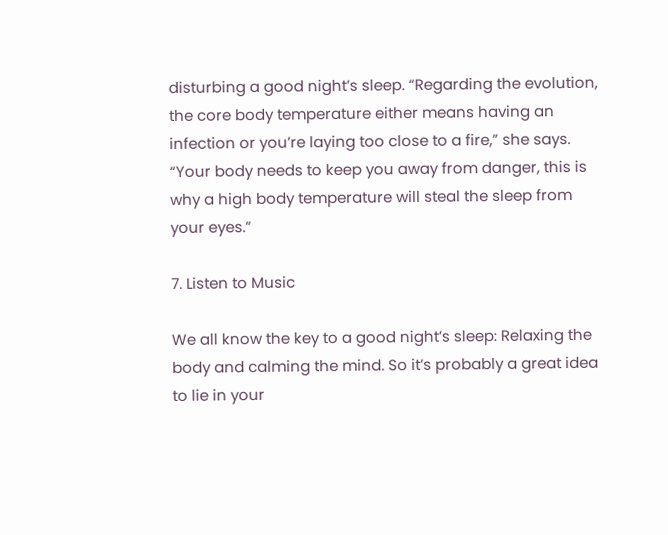disturbing a good night’s sleep. “Regarding the evolution, the core body temperature either means having an infection or you’re laying too close to a fire,” she says. “Your body needs to keep you away from danger, this is why a high body temperature will steal the sleep from your eyes.”

7. Listen to Music

We all know the key to a good night’s sleep: Relaxing the body and calming the mind. So it’s probably a great idea to lie in your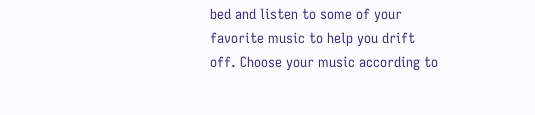bed and listen to some of your favorite music to help you drift off. Choose your music according to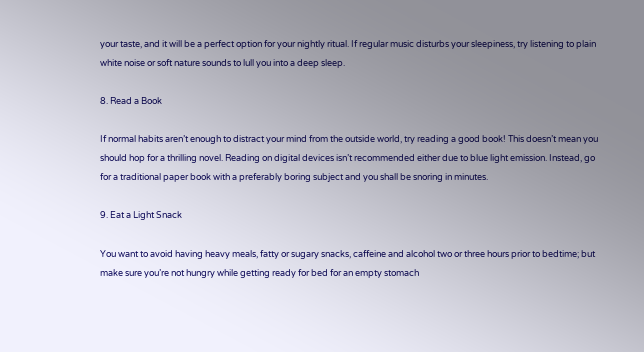your taste, and it will be a perfect option for your nightly ritual. If regular music disturbs your sleepiness, try listening to plain white noise or soft nature sounds to lull you into a deep sleep.

8. Read a Book

If normal habits aren’t enough to distract your mind from the outside world, try reading a good book! This doesn’t mean you should hop for a thrilling novel. Reading on digital devices isn’t recommended either due to blue light emission. Instead, go for a traditional paper book with a preferably boring subject and you shall be snoring in minutes.

9. Eat a Light Snack

You want to avoid having heavy meals, fatty or sugary snacks, caffeine and alcohol two or three hours prior to bedtime; but make sure you’re not hungry while getting ready for bed for an empty stomach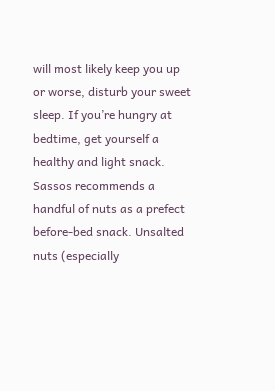will most likely keep you up or worse, disturb your sweet sleep. If you’re hungry at bedtime, get yourself a healthy and light snack. Sassos recommends a handful of nuts as a prefect before-bed snack. Unsalted nuts (especially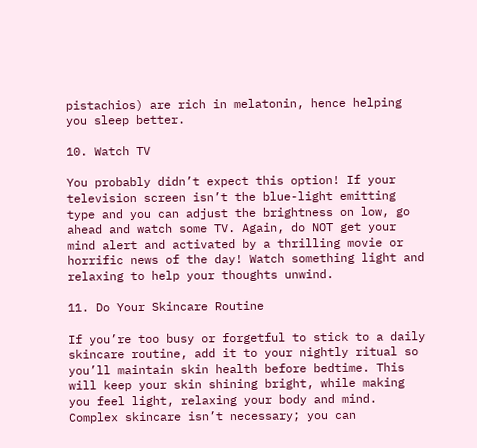pistachios) are rich in melatonin, hence helping you sleep better.

10. Watch TV

You probably didn’t expect this option! If your television screen isn’t the blue-light emitting type and you can adjust the brightness on low, go ahead and watch some TV. Again, do NOT get your mind alert and activated by a thrilling movie or horrific news of the day! Watch something light and relaxing to help your thoughts unwind.

11. Do Your Skincare Routine

If you’re too busy or forgetful to stick to a daily skincare routine, add it to your nightly ritual so you’ll maintain skin health before bedtime. This will keep your skin shining bright, while making you feel light, relaxing your body and mind. Complex skincare isn’t necessary; you can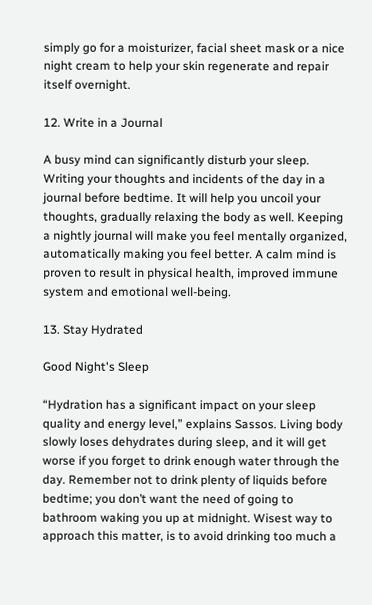simply go for a moisturizer, facial sheet mask or a nice night cream to help your skin regenerate and repair itself overnight.

12. Write in a Journal

A busy mind can significantly disturb your sleep. Writing your thoughts and incidents of the day in a journal before bedtime. It will help you uncoil your thoughts, gradually relaxing the body as well. Keeping a nightly journal will make you feel mentally organized, automatically making you feel better. A calm mind is proven to result in physical health, improved immune system and emotional well-being.

13. Stay Hydrated

Good Night's Sleep

“Hydration has a significant impact on your sleep quality and energy level,” explains Sassos. Living body slowly loses dehydrates during sleep, and it will get worse if you forget to drink enough water through the day. Remember not to drink plenty of liquids before bedtime; you don’t want the need of going to bathroom waking you up at midnight. Wisest way to approach this matter, is to avoid drinking too much a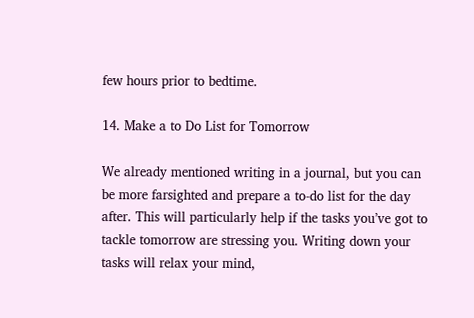few hours prior to bedtime.

14. Make a to Do List for Tomorrow

We already mentioned writing in a journal, but you can be more farsighted and prepare a to-do list for the day after. This will particularly help if the tasks you’ve got to tackle tomorrow are stressing you. Writing down your tasks will relax your mind,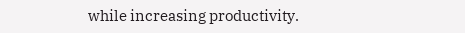while increasing productivity.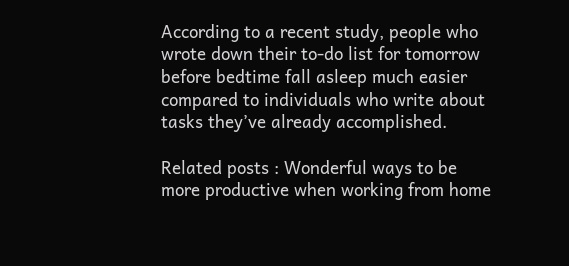According to a recent study, people who wrote down their to-do list for tomorrow before bedtime fall asleep much easier compared to individuals who write about tasks they’ve already accomplished.

Related posts : Wonderful ways to be more productive when working from home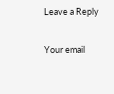Leave a Reply

Your email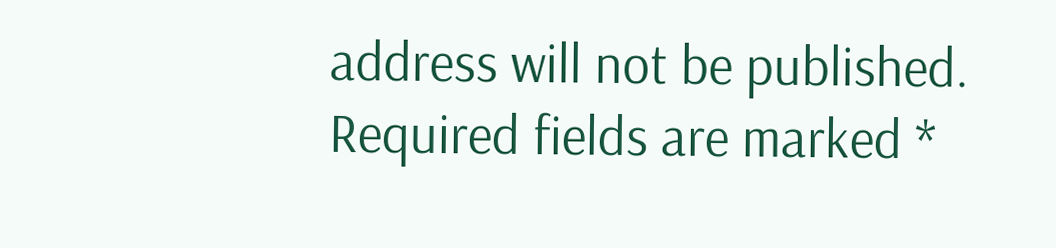address will not be published. Required fields are marked *